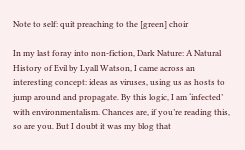Note to self: quit preaching to the [green] choir

In my last foray into non-fiction, Dark Nature: A Natural History of Evil by Lyall Watson, I came across an interesting concept: ideas as viruses, using us as hosts to jump around and propagate. By this logic, I am ‘infected’ with environmentalism. Chances are, if you’re reading this, so are you. But I doubt it was my blog that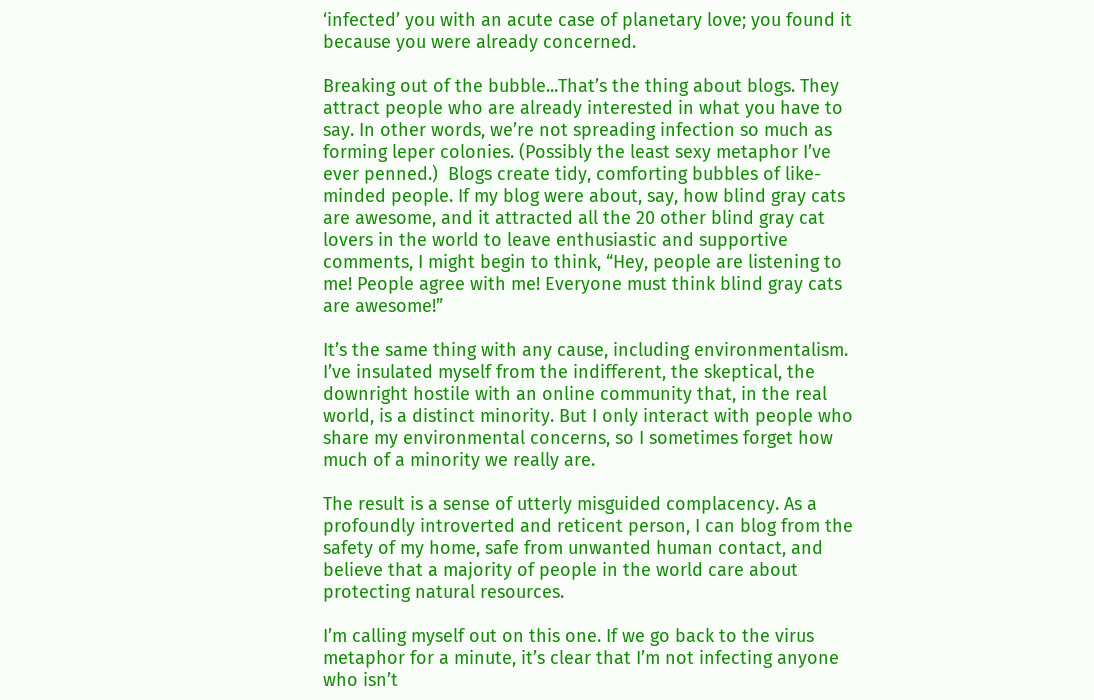‘infected’ you with an acute case of planetary love; you found it because you were already concerned.

Breaking out of the bubble...That’s the thing about blogs. They attract people who are already interested in what you have to say. In other words, we’re not spreading infection so much as forming leper colonies. (Possibly the least sexy metaphor I’ve ever penned.)  Blogs create tidy, comforting bubbles of like-minded people. If my blog were about, say, how blind gray cats are awesome, and it attracted all the 20 other blind gray cat lovers in the world to leave enthusiastic and supportive comments, I might begin to think, “Hey, people are listening to me! People agree with me! Everyone must think blind gray cats are awesome!”

It’s the same thing with any cause, including environmentalism. I’ve insulated myself from the indifferent, the skeptical, the downright hostile with an online community that, in the real world, is a distinct minority. But I only interact with people who share my environmental concerns, so I sometimes forget how much of a minority we really are.

The result is a sense of utterly misguided complacency. As a profoundly introverted and reticent person, I can blog from the safety of my home, safe from unwanted human contact, and believe that a majority of people in the world care about protecting natural resources.

I’m calling myself out on this one. If we go back to the virus metaphor for a minute, it’s clear that I’m not infecting anyone who isn’t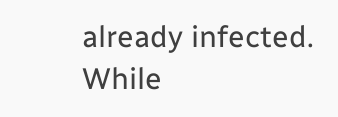already infected. While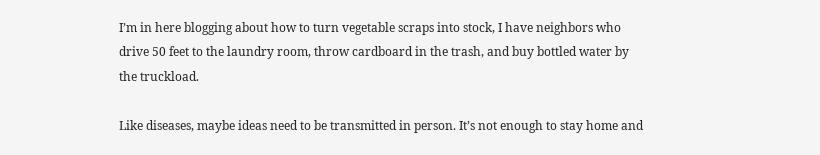I’m in here blogging about how to turn vegetable scraps into stock, I have neighbors who drive 50 feet to the laundry room, throw cardboard in the trash, and buy bottled water by the truckload.

Like diseases, maybe ideas need to be transmitted in person. It’s not enough to stay home and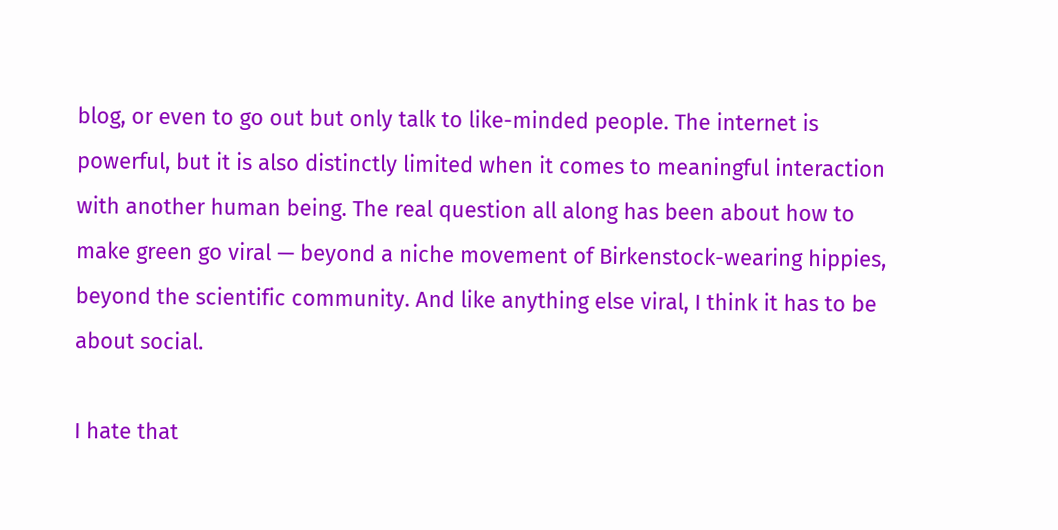blog, or even to go out but only talk to like-minded people. The internet is powerful, but it is also distinctly limited when it comes to meaningful interaction with another human being. The real question all along has been about how to make green go viral — beyond a niche movement of Birkenstock-wearing hippies, beyond the scientific community. And like anything else viral, I think it has to be about social.

I hate that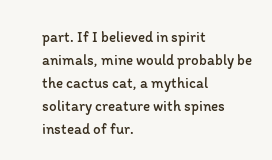part. If I believed in spirit animals, mine would probably be the cactus cat, a mythical solitary creature with spines instead of fur.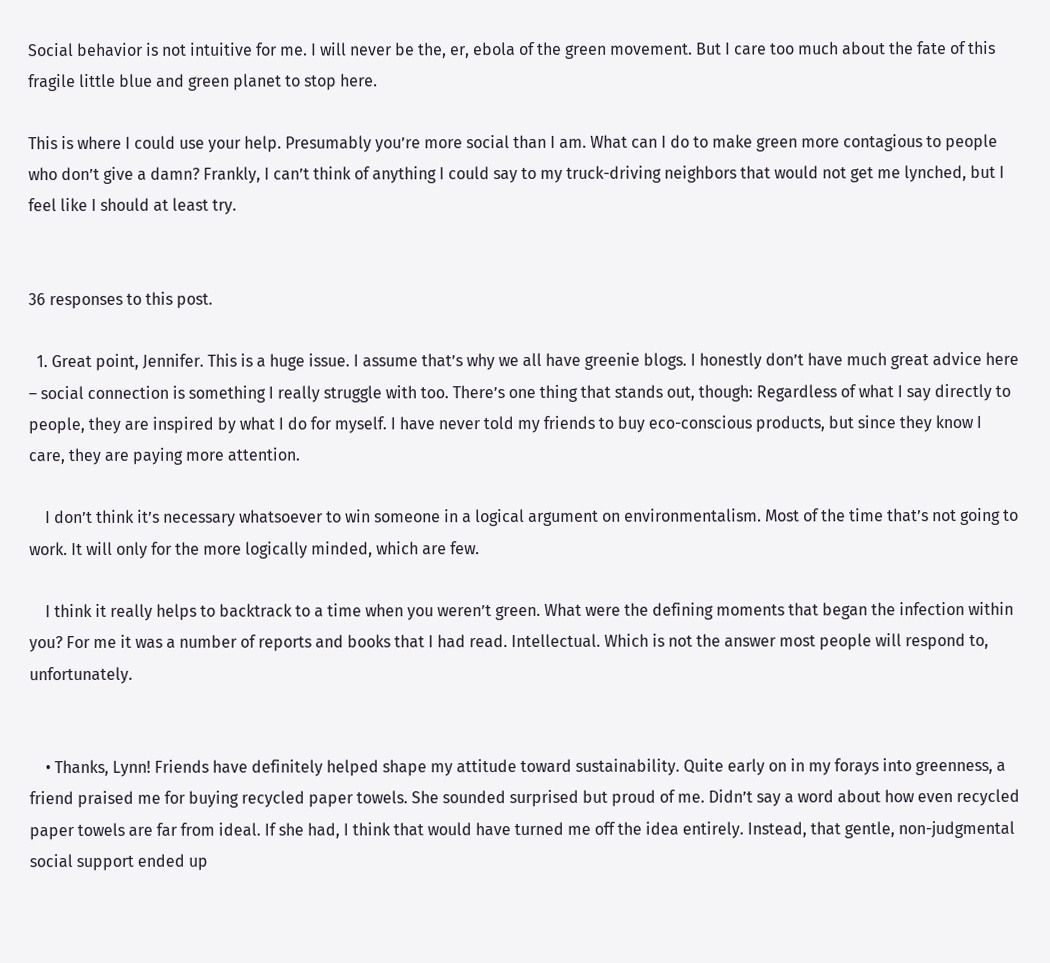Social behavior is not intuitive for me. I will never be the, er, ebola of the green movement. But I care too much about the fate of this fragile little blue and green planet to stop here.

This is where I could use your help. Presumably you’re more social than I am. What can I do to make green more contagious to people who don’t give a damn? Frankly, I can’t think of anything I could say to my truck-driving neighbors that would not get me lynched, but I feel like I should at least try.


36 responses to this post.

  1. Great point, Jennifer. This is a huge issue. I assume that’s why we all have greenie blogs. I honestly don’t have much great advice here – social connection is something I really struggle with too. There’s one thing that stands out, though: Regardless of what I say directly to people, they are inspired by what I do for myself. I have never told my friends to buy eco-conscious products, but since they know I care, they are paying more attention.

    I don’t think it’s necessary whatsoever to win someone in a logical argument on environmentalism. Most of the time that’s not going to work. It will only for the more logically minded, which are few.

    I think it really helps to backtrack to a time when you weren’t green. What were the defining moments that began the infection within you? For me it was a number of reports and books that I had read. Intellectual. Which is not the answer most people will respond to, unfortunately.


    • Thanks, Lynn! Friends have definitely helped shape my attitude toward sustainability. Quite early on in my forays into greenness, a friend praised me for buying recycled paper towels. She sounded surprised but proud of me. Didn’t say a word about how even recycled paper towels are far from ideal. If she had, I think that would have turned me off the idea entirely. Instead, that gentle, non-judgmental social support ended up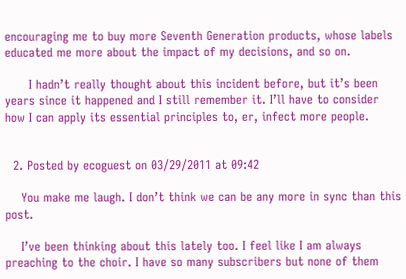encouraging me to buy more Seventh Generation products, whose labels educated me more about the impact of my decisions, and so on.

      I hadn’t really thought about this incident before, but it’s been years since it happened and I still remember it. I’ll have to consider how I can apply its essential principles to, er, infect more people.


  2. Posted by ecoguest on 03/29/2011 at 09:42

    You make me laugh. I don’t think we can be any more in sync than this post.

    I’ve been thinking about this lately too. I feel like I am always preaching to the choir. I have so many subscribers but none of them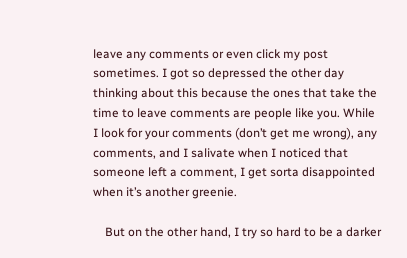leave any comments or even click my post sometimes. I got so depressed the other day thinking about this because the ones that take the time to leave comments are people like you. While I look for your comments (don’t get me wrong), any comments, and I salivate when I noticed that someone left a comment, I get sorta disappointed when it’s another greenie.

    But on the other hand, I try so hard to be a darker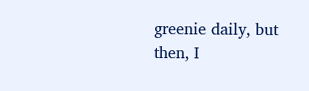greenie daily, but then, I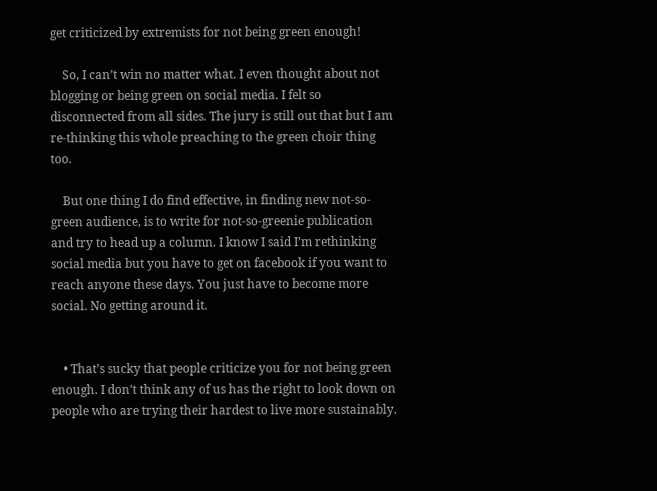get criticized by extremists for not being green enough!

    So, I can’t win no matter what. I even thought about not blogging or being green on social media. I felt so disconnected from all sides. The jury is still out that but I am re-thinking this whole preaching to the green choir thing too.

    But one thing I do find effective, in finding new not-so-green audience, is to write for not-so-greenie publication and try to head up a column. I know I said I’m rethinking social media but you have to get on facebook if you want to reach anyone these days. You just have to become more social. No getting around it.


    • That’s sucky that people criticize you for not being green enough. I don’t think any of us has the right to look down on people who are trying their hardest to live more sustainably.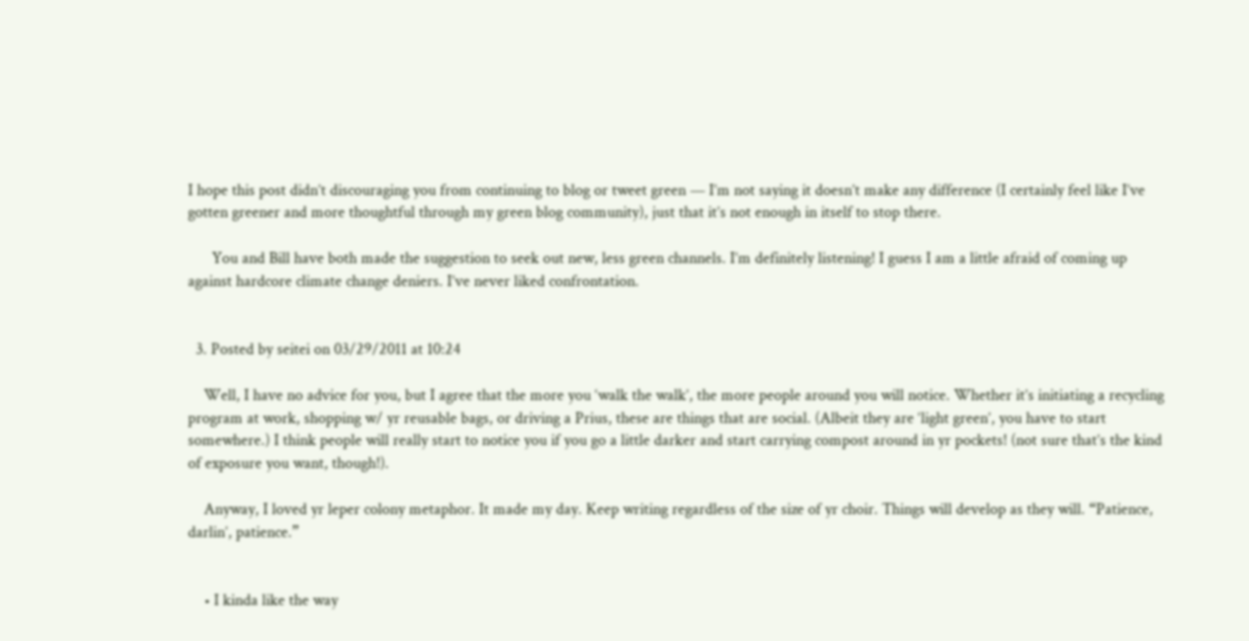I hope this post didn’t discouraging you from continuing to blog or tweet green — I’m not saying it doesn’t make any difference (I certainly feel like I’ve gotten greener and more thoughtful through my green blog community), just that it’s not enough in itself to stop there.

      You and Bill have both made the suggestion to seek out new, less green channels. I’m definitely listening! I guess I am a little afraid of coming up against hardcore climate change deniers. I’ve never liked confrontation.


  3. Posted by seitei on 03/29/2011 at 10:24

    Well, I have no advice for you, but I agree that the more you ‘walk the walk’, the more people around you will notice. Whether it’s initiating a recycling program at work, shopping w/ yr reusable bags, or driving a Prius, these are things that are social. (Albeit they are ‘light green’, you have to start somewhere.) I think people will really start to notice you if you go a little darker and start carrying compost around in yr pockets! (not sure that’s the kind of exposure you want, though!).

    Anyway, I loved yr leper colony metaphor. It made my day. Keep writing regardless of the size of yr choir. Things will develop as they will. “Patience, darlin’, patience.”


    • I kinda like the way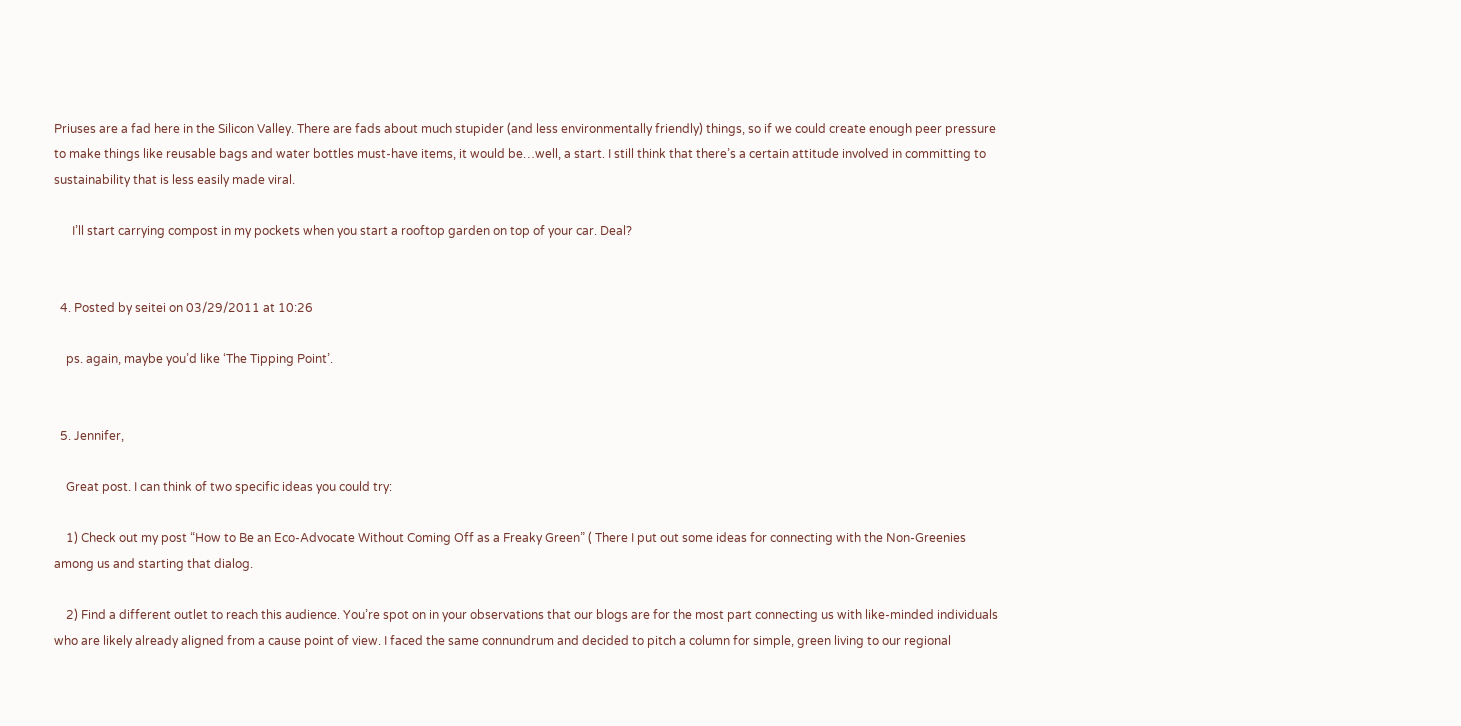Priuses are a fad here in the Silicon Valley. There are fads about much stupider (and less environmentally friendly) things, so if we could create enough peer pressure to make things like reusable bags and water bottles must-have items, it would be…well, a start. I still think that there’s a certain attitude involved in committing to sustainability that is less easily made viral.

      I’ll start carrying compost in my pockets when you start a rooftop garden on top of your car. Deal?


  4. Posted by seitei on 03/29/2011 at 10:26

    ps. again, maybe you’d like ‘The Tipping Point’.


  5. Jennifer,

    Great post. I can think of two specific ideas you could try:

    1) Check out my post “How to Be an Eco-Advocate Without Coming Off as a Freaky Green” ( There I put out some ideas for connecting with the Non-Greenies among us and starting that dialog.

    2) Find a different outlet to reach this audience. You’re spot on in your observations that our blogs are for the most part connecting us with like-minded individuals who are likely already aligned from a cause point of view. I faced the same connundrum and decided to pitch a column for simple, green living to our regional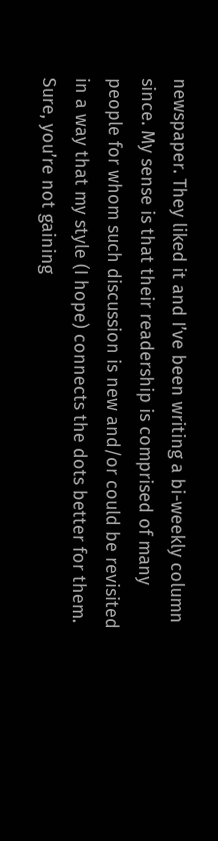newspaper. They liked it and I’ve been writing a bi-weekly column since. My sense is that their readership is comprised of many people for whom such discussion is new and/or could be revisited in a way that my style (I hope) connects the dots better for them. Sure, you’re not gaining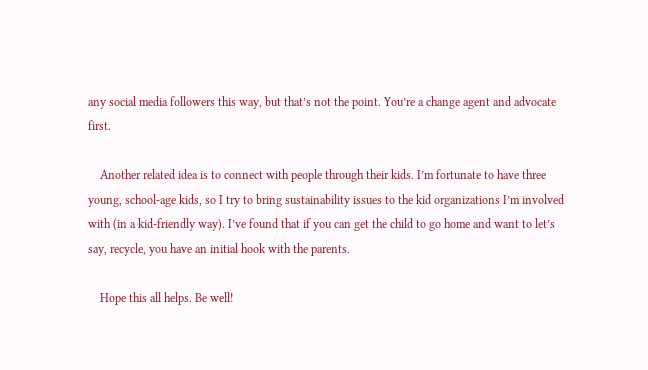any social media followers this way, but that’s not the point. You’re a change agent and advocate first.

    Another related idea is to connect with people through their kids. I’m fortunate to have three young, school-age kids, so I try to bring sustainability issues to the kid organizations I’m involved with (in a kid-friendly way). I’ve found that if you can get the child to go home and want to let’s say, recycle, you have an initial hook with the parents.

    Hope this all helps. Be well!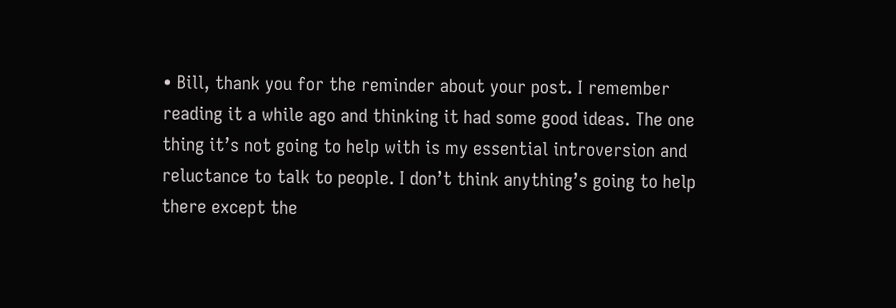• Bill, thank you for the reminder about your post. I remember reading it a while ago and thinking it had some good ideas. The one thing it’s not going to help with is my essential introversion and reluctance to talk to people. I don’t think anything’s going to help there except the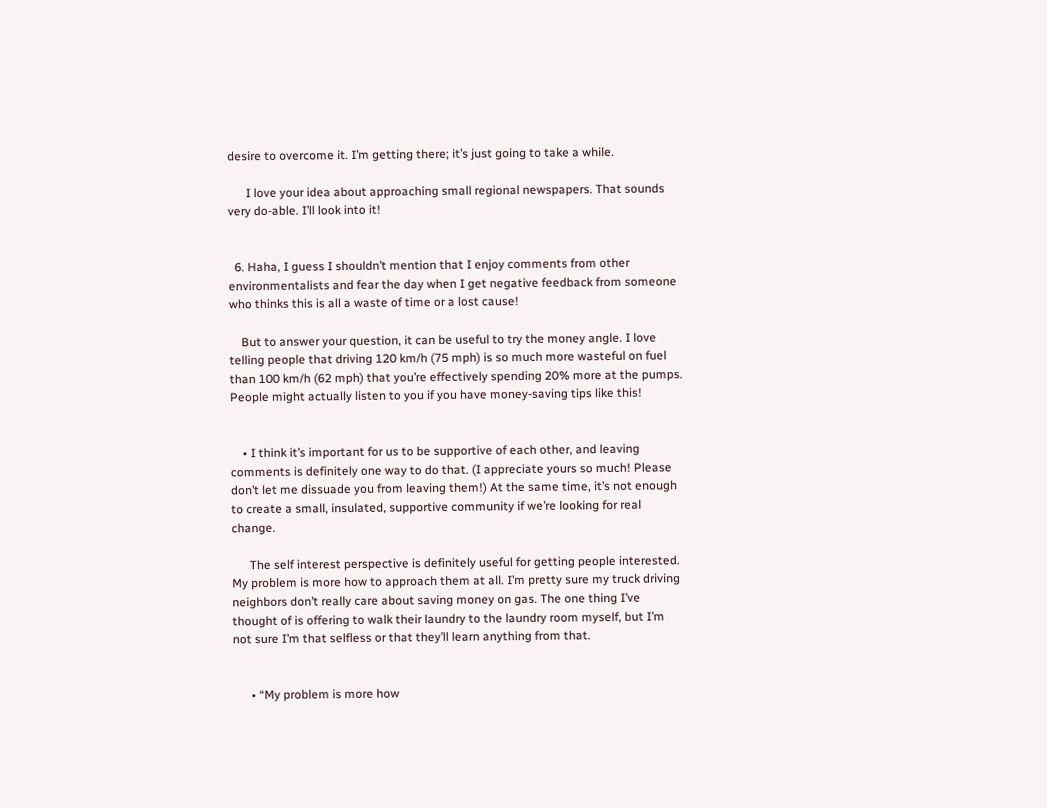desire to overcome it. I’m getting there; it’s just going to take a while.

      I love your idea about approaching small regional newspapers. That sounds very do-able. I’ll look into it!


  6. Haha, I guess I shouldn’t mention that I enjoy comments from other environmentalists and fear the day when I get negative feedback from someone who thinks this is all a waste of time or a lost cause!

    But to answer your question, it can be useful to try the money angle. I love telling people that driving 120 km/h (75 mph) is so much more wasteful on fuel than 100 km/h (62 mph) that you’re effectively spending 20% more at the pumps. People might actually listen to you if you have money-saving tips like this!


    • I think it’s important for us to be supportive of each other, and leaving comments is definitely one way to do that. (I appreciate yours so much! Please don’t let me dissuade you from leaving them!) At the same time, it’s not enough to create a small, insulated, supportive community if we’re looking for real change.

      The self interest perspective is definitely useful for getting people interested. My problem is more how to approach them at all. I’m pretty sure my truck driving neighbors don’t really care about saving money on gas. The one thing I’ve thought of is offering to walk their laundry to the laundry room myself, but I’m not sure I’m that selfless or that they’ll learn anything from that.


      • “My problem is more how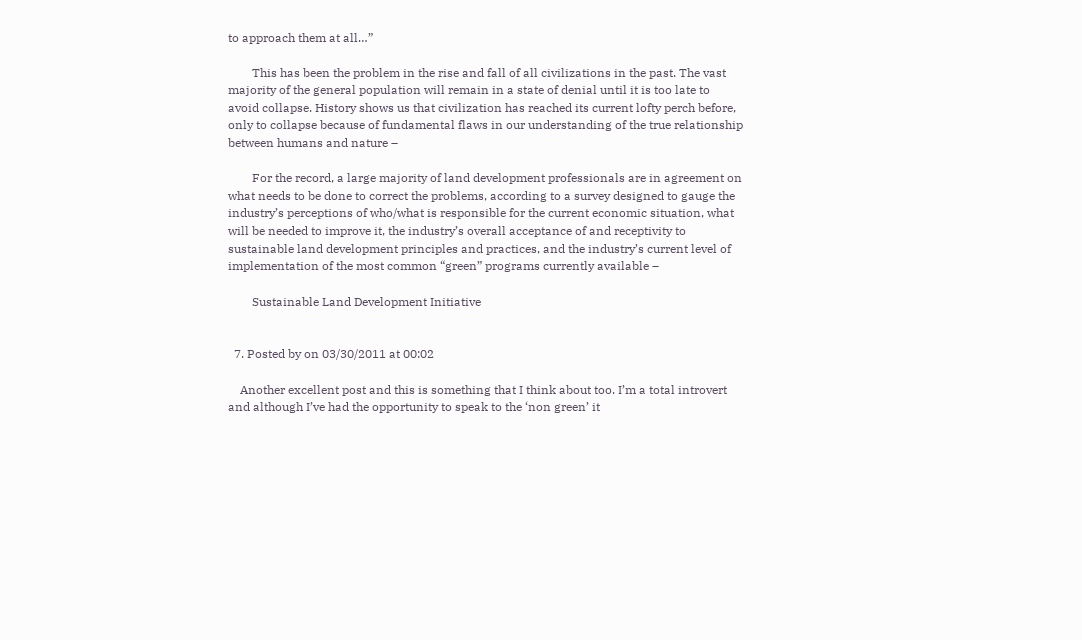to approach them at all…”

        This has been the problem in the rise and fall of all civilizations in the past. The vast majority of the general population will remain in a state of denial until it is too late to avoid collapse. History shows us that civilization has reached its current lofty perch before, only to collapse because of fundamental flaws in our understanding of the true relationship between humans and nature –

        For the record, a large majority of land development professionals are in agreement on what needs to be done to correct the problems, according to a survey designed to gauge the industry’s perceptions of who/what is responsible for the current economic situation, what will be needed to improve it, the industry’s overall acceptance of and receptivity to sustainable land development principles and practices, and the industry’s current level of implementation of the most common “green” programs currently available –

        Sustainable Land Development Initiative


  7. Posted by on 03/30/2011 at 00:02

    Another excellent post and this is something that I think about too. I’m a total introvert and although I’ve had the opportunity to speak to the ‘non green’ it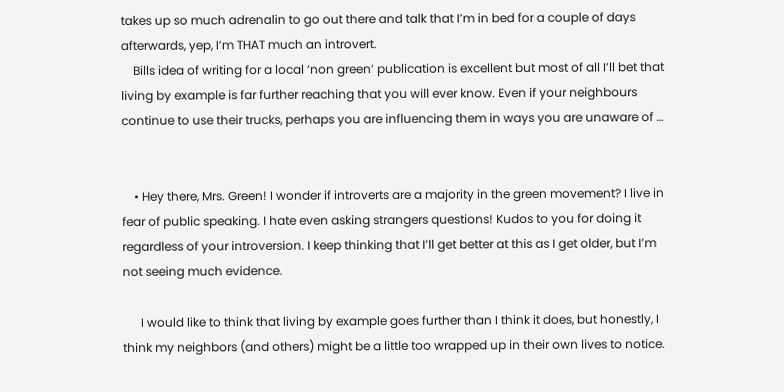takes up so much adrenalin to go out there and talk that I’m in bed for a couple of days afterwards, yep, I’m THAT much an introvert.
    Bills idea of writing for a local ‘non green’ publication is excellent but most of all I’ll bet that living by example is far further reaching that you will ever know. Even if your neighbours continue to use their trucks, perhaps you are influencing them in ways you are unaware of …


    • Hey there, Mrs. Green! I wonder if introverts are a majority in the green movement? I live in fear of public speaking. I hate even asking strangers questions! Kudos to you for doing it regardless of your introversion. I keep thinking that I’ll get better at this as I get older, but I’m not seeing much evidence.

      I would like to think that living by example goes further than I think it does, but honestly, I think my neighbors (and others) might be a little too wrapped up in their own lives to notice.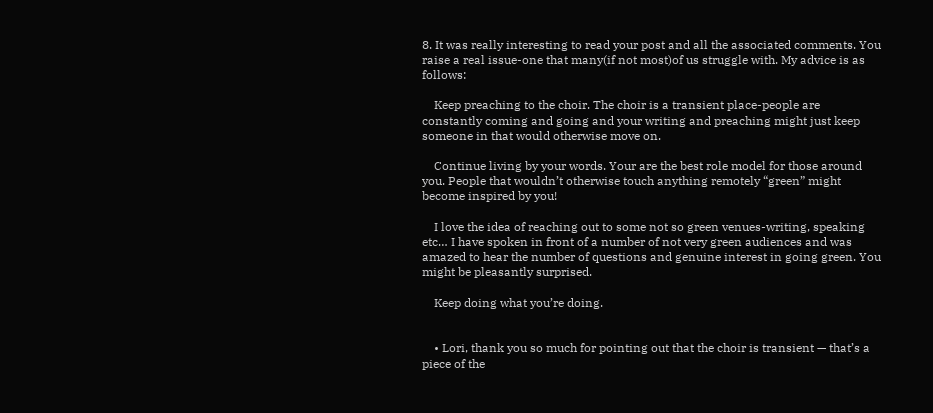8. It was really interesting to read your post and all the associated comments. You raise a real issue-one that many(if not most)of us struggle with. My advice is as follows:

    Keep preaching to the choir. The choir is a transient place-people are constantly coming and going and your writing and preaching might just keep someone in that would otherwise move on.

    Continue living by your words. Your are the best role model for those around you. People that wouldn’t otherwise touch anything remotely “green” might become inspired by you!

    I love the idea of reaching out to some not so green venues-writing, speaking etc… I have spoken in front of a number of not very green audiences and was amazed to hear the number of questions and genuine interest in going green. You might be pleasantly surprised.

    Keep doing what you’re doing.


    • Lori, thank you so much for pointing out that the choir is transient — that’s a piece of the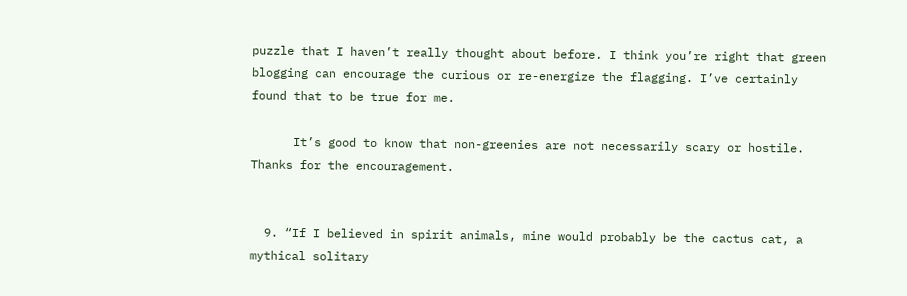puzzle that I haven’t really thought about before. I think you’re right that green blogging can encourage the curious or re-energize the flagging. I’ve certainly found that to be true for me.

      It’s good to know that non-greenies are not necessarily scary or hostile.  Thanks for the encouragement.


  9. “If I believed in spirit animals, mine would probably be the cactus cat, a mythical solitary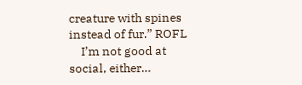creature with spines instead of fur.” ROFL
    I’m not good at social, either…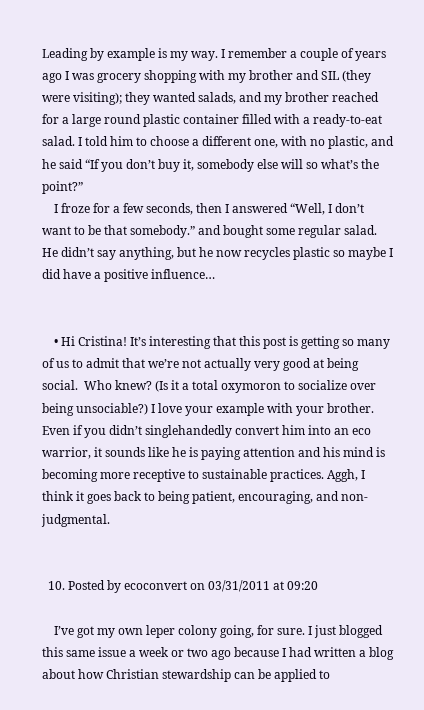Leading by example is my way. I remember a couple of years ago I was grocery shopping with my brother and SIL (they were visiting); they wanted salads, and my brother reached for a large round plastic container filled with a ready-to-eat salad. I told him to choose a different one, with no plastic, and he said “If you don’t buy it, somebody else will so what’s the point?”
    I froze for a few seconds, then I answered “Well, I don’t want to be that somebody.” and bought some regular salad. He didn’t say anything, but he now recycles plastic so maybe I did have a positive influence…


    • Hi Cristina! It’s interesting that this post is getting so many of us to admit that we’re not actually very good at being social.  Who knew? (Is it a total oxymoron to socialize over being unsociable?) I love your example with your brother. Even if you didn’t singlehandedly convert him into an eco warrior, it sounds like he is paying attention and his mind is becoming more receptive to sustainable practices. Aggh, I think it goes back to being patient, encouraging, and non-judgmental.


  10. Posted by ecoconvert on 03/31/2011 at 09:20

    I’ve got my own leper colony going, for sure. I just blogged this same issue a week or two ago because I had written a blog about how Christian stewardship can be applied to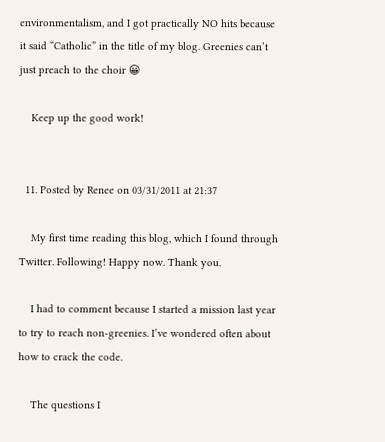environmentalism, and I got practically NO hits because it said “Catholic” in the title of my blog. Greenies can’t just preach to the choir 😀

    Keep up the good work!


  11. Posted by Renee on 03/31/2011 at 21:37

    My first time reading this blog, which I found through Twitter. Following! Happy now. Thank you.

    I had to comment because I started a mission last year to try to reach non-greenies. I’ve wondered often about how to crack the code.

    The questions I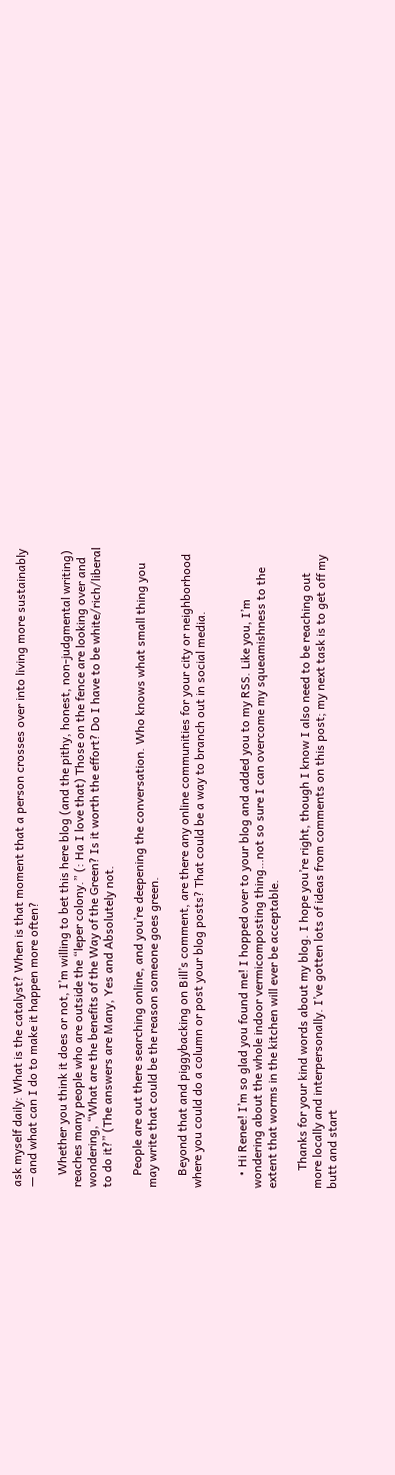ask myself daily: What is the catalyst? When is that moment that a person crosses over into living more sustainably — and what can I do to make it happen more often?

    Whether you think it does or not, I’m willing to bet this here blog (and the pithy, honest, non-judgmental writing) reaches many people who are outside the “leper colony.” (: Ha I love that) Those on the fence are looking over and wondering, “What are the benefits of the Way of the Green? Is it worth the effort? Do I have to be white/rich/liberal to do it?” (The answers are Many, Yes and Absolutely not.

    People are out there searching online, and you’re deepening the conversation. Who knows what small thing you may write that could be the reason someone goes green.

    Beyond that and piggybacking on Bill’s comment, are there any online communities for your city or neighborhood where you could do a column or post your blog posts? That could be a way to branch out in social media.


    • Hi Renee! I’m so glad you found me! I hopped over to your blog and added you to my RSS. Like you, I’m wondering about the whole indoor vermicomposting thing…not so sure I can overcome my squeamishness to the extent that worms in the kitchen will ever be acceptable.

      Thanks for your kind words about my blog. I hope you’re right, though I know I also need to be reaching out more locally and interpersonally. I’ve gotten lots of ideas from comments on this post; my next task is to get off my butt and start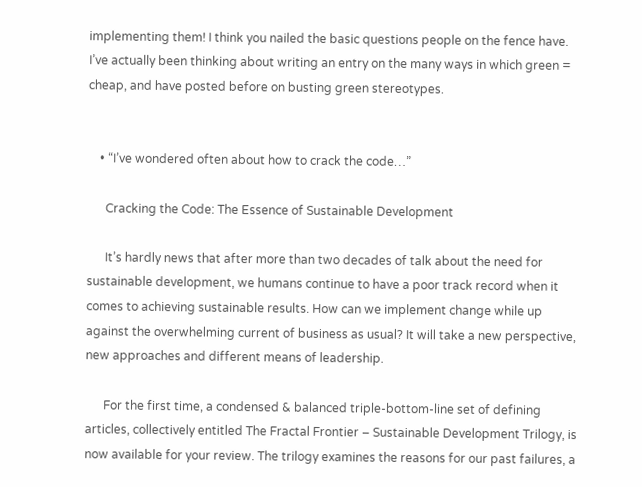implementing them! I think you nailed the basic questions people on the fence have. I’ve actually been thinking about writing an entry on the many ways in which green = cheap, and have posted before on busting green stereotypes.


    • “I’ve wondered often about how to crack the code…”

      Cracking the Code: The Essence of Sustainable Development

      It’s hardly news that after more than two decades of talk about the need for sustainable development, we humans continue to have a poor track record when it comes to achieving sustainable results. How can we implement change while up against the overwhelming current of business as usual? It will take a new perspective, new approaches and different means of leadership.

      For the first time, a condensed & balanced triple-bottom-line set of defining articles, collectively entitled The Fractal Frontier – Sustainable Development Trilogy, is now available for your review. The trilogy examines the reasons for our past failures, a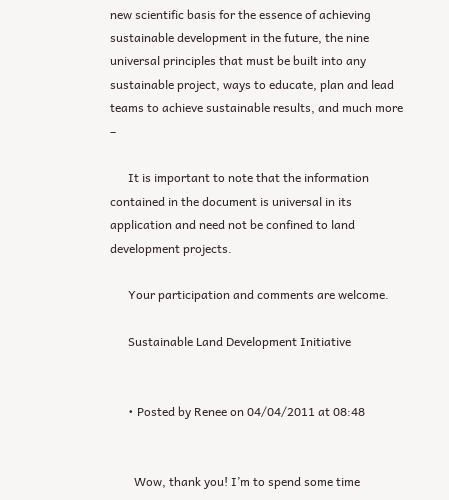new scientific basis for the essence of achieving sustainable development in the future, the nine universal principles that must be built into any sustainable project, ways to educate, plan and lead teams to achieve sustainable results, and much more –

      It is important to note that the information contained in the document is universal in its application and need not be confined to land development projects.

      Your participation and comments are welcome.

      Sustainable Land Development Initiative


      • Posted by Renee on 04/04/2011 at 08:48


        Wow, thank you! I’m to spend some time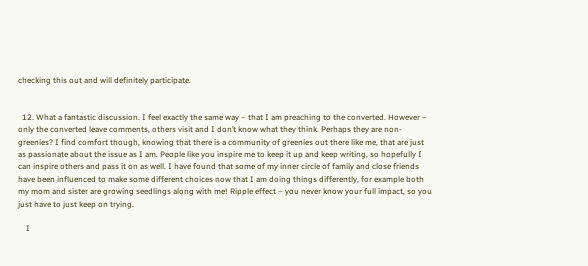checking this out and will definitely participate.


  12. What a fantastic discussion. I feel exactly the same way – that I am preaching to the converted. However – only the converted leave comments, others visit and I don’t know what they think. Perhaps they are non-greenies? I find comfort though, knowing that there is a community of greenies out there like me, that are just as passionate about the issue as I am. People like you inspire me to keep it up and keep writing, so hopefully I can inspire others and pass it on as well. I have found that some of my inner circle of family and close friends have been influenced to make some different choices now that I am doing things differently, for example both my mom and sister are growing seedlings along with me! Ripple effect – you never know your full impact, so you just have to just keep on trying.

    I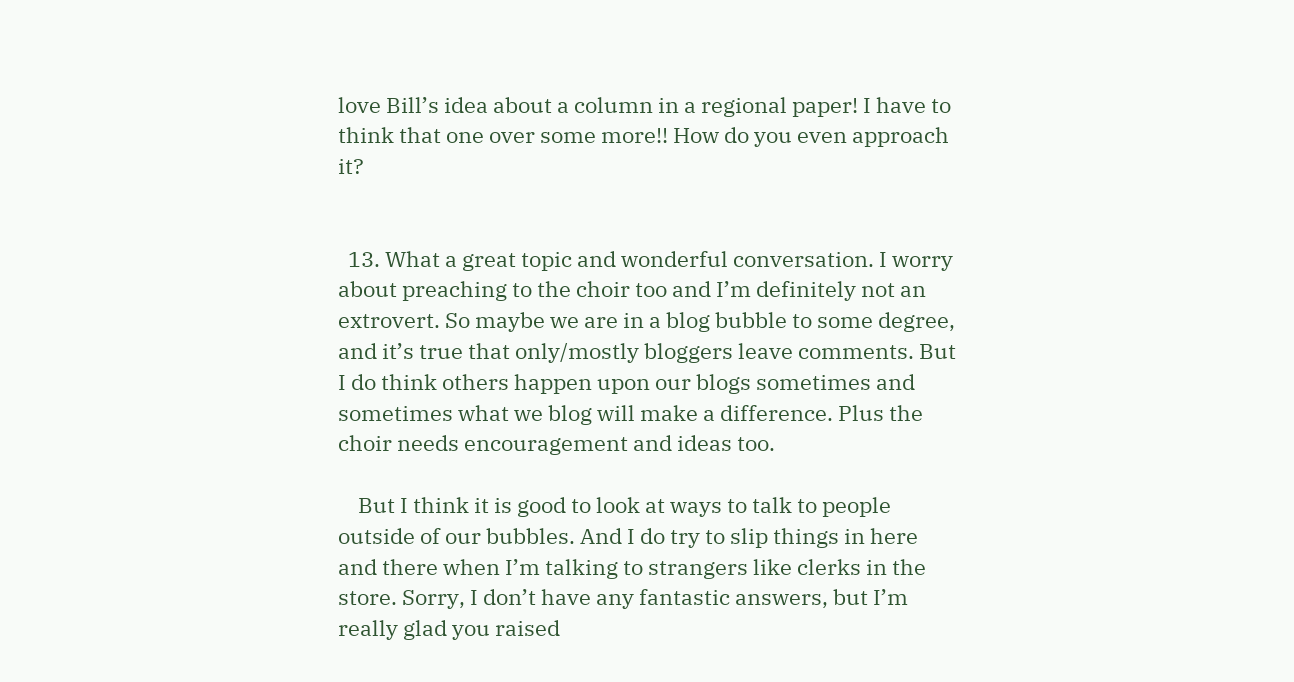love Bill’s idea about a column in a regional paper! I have to think that one over some more!! How do you even approach it?


  13. What a great topic and wonderful conversation. I worry about preaching to the choir too and I’m definitely not an extrovert. So maybe we are in a blog bubble to some degree, and it’s true that only/mostly bloggers leave comments. But I do think others happen upon our blogs sometimes and sometimes what we blog will make a difference. Plus the choir needs encouragement and ideas too.

    But I think it is good to look at ways to talk to people outside of our bubbles. And I do try to slip things in here and there when I’m talking to strangers like clerks in the store. Sorry, I don’t have any fantastic answers, but I’m really glad you raised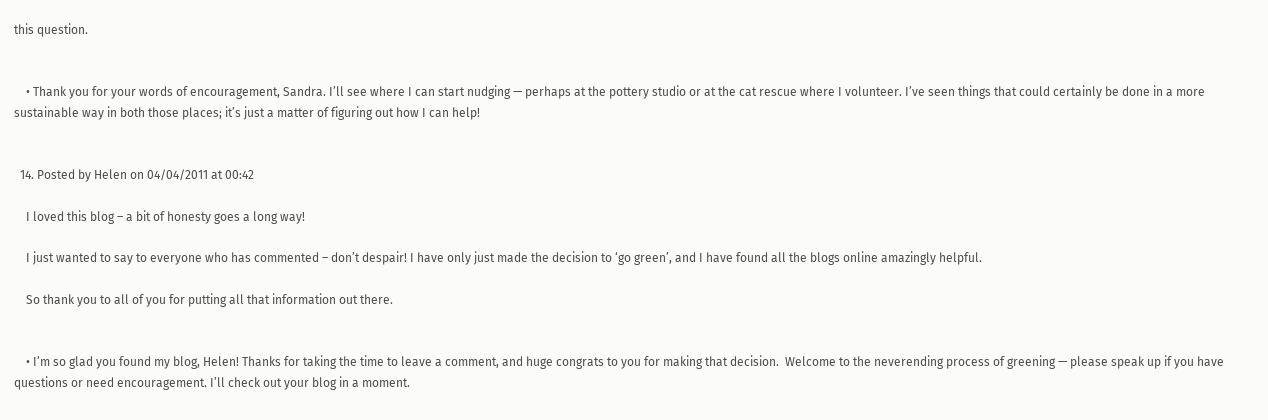this question.


    • Thank you for your words of encouragement, Sandra. I’ll see where I can start nudging — perhaps at the pottery studio or at the cat rescue where I volunteer. I’ve seen things that could certainly be done in a more sustainable way in both those places; it’s just a matter of figuring out how I can help!


  14. Posted by Helen on 04/04/2011 at 00:42

    I loved this blog – a bit of honesty goes a long way!

    I just wanted to say to everyone who has commented – don’t despair! I have only just made the decision to ‘go green’, and I have found all the blogs online amazingly helpful.

    So thank you to all of you for putting all that information out there.


    • I’m so glad you found my blog, Helen! Thanks for taking the time to leave a comment, and huge congrats to you for making that decision.  Welcome to the neverending process of greening — please speak up if you have questions or need encouragement. I’ll check out your blog in a moment.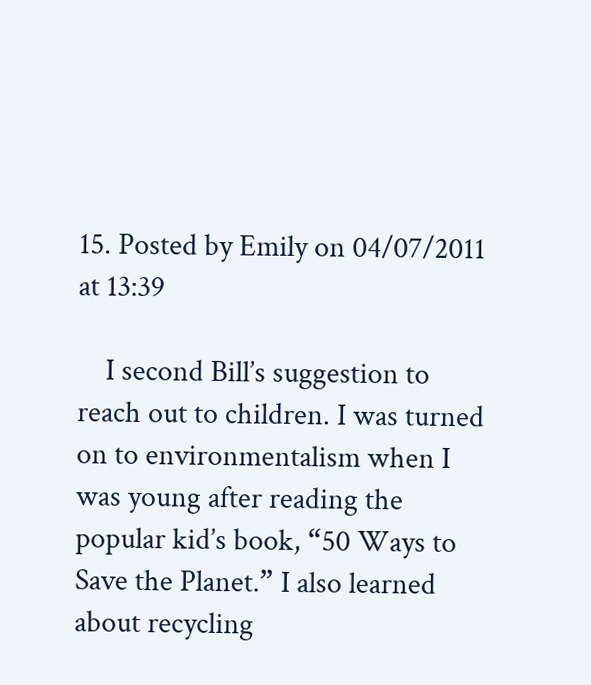15. Posted by Emily on 04/07/2011 at 13:39

    I second Bill’s suggestion to reach out to children. I was turned on to environmentalism when I was young after reading the popular kid’s book, “50 Ways to Save the Planet.” I also learned about recycling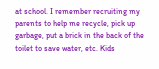at school. I remember recruiting my parents to help me recycle, pick up garbage, put a brick in the back of the toilet to save water, etc. Kids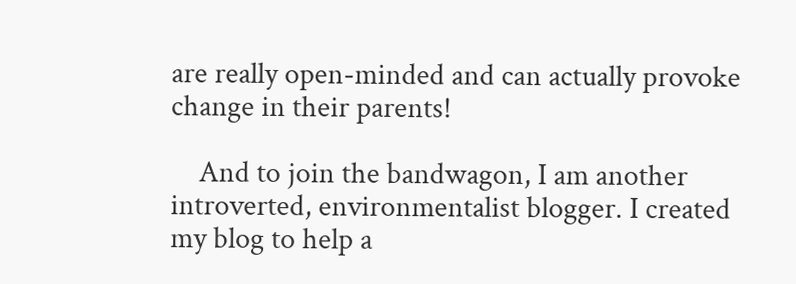are really open-minded and can actually provoke change in their parents!

    And to join the bandwagon, I am another introverted, environmentalist blogger. I created my blog to help a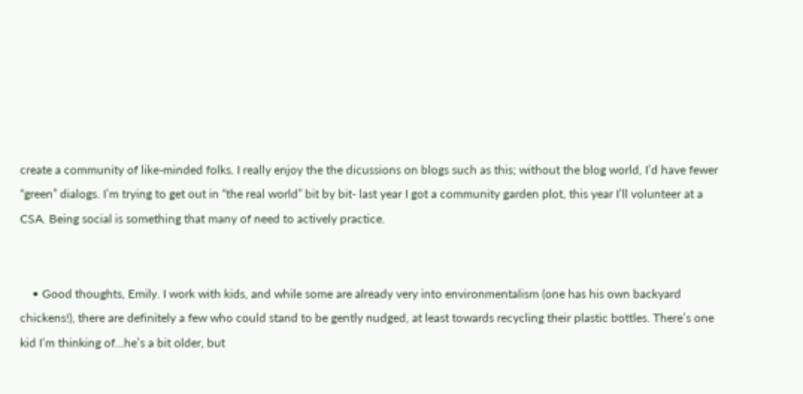create a community of like-minded folks. I really enjoy the the dicussions on blogs such as this; without the blog world, I’d have fewer “green” dialogs. I’m trying to get out in “the real world” bit by bit- last year I got a community garden plot, this year I’ll volunteer at a CSA. Being social is something that many of need to actively practice.


    • Good thoughts, Emily. I work with kids, and while some are already very into environmentalism (one has his own backyard chickens!), there are definitely a few who could stand to be gently nudged, at least towards recycling their plastic bottles. There’s one kid I’m thinking of…he’s a bit older, but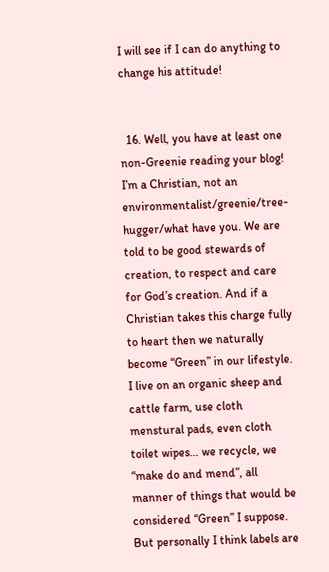I will see if I can do anything to change his attitude!


  16. Well, you have at least one non-Greenie reading your blog!  I’m a Christian, not an environmentalist/greenie/tree-hugger/what have you. We are told to be good stewards of creation, to respect and care for God’s creation. And if a Christian takes this charge fully to heart then we naturally become “Green” in our lifestyle. I live on an organic sheep and cattle farm, use cloth menstural pads, even cloth toilet wipes… we recycle, we “make do and mend”, all manner of things that would be considered “Green” I suppose. But personally I think labels are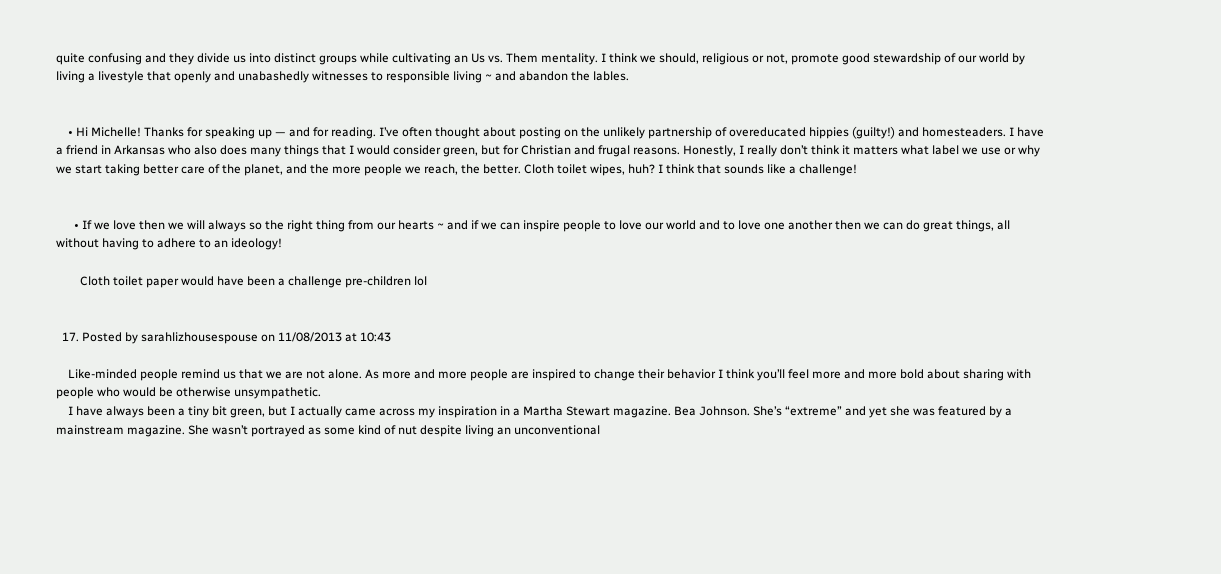quite confusing and they divide us into distinct groups while cultivating an Us vs. Them mentality. I think we should, religious or not, promote good stewardship of our world by living a livestyle that openly and unabashedly witnesses to responsible living ~ and abandon the lables.


    • Hi Michelle! Thanks for speaking up — and for reading. I’ve often thought about posting on the unlikely partnership of overeducated hippies (guilty!) and homesteaders. I have a friend in Arkansas who also does many things that I would consider green, but for Christian and frugal reasons. Honestly, I really don’t think it matters what label we use or why we start taking better care of the planet, and the more people we reach, the better. Cloth toilet wipes, huh? I think that sounds like a challenge!


      • If we love then we will always so the right thing from our hearts ~ and if we can inspire people to love our world and to love one another then we can do great things, all without having to adhere to an ideology!

        Cloth toilet paper would have been a challenge pre-children lol


  17. Posted by sarahlizhousespouse on 11/08/2013 at 10:43

    Like-minded people remind us that we are not alone. As more and more people are inspired to change their behavior I think you’ll feel more and more bold about sharing with people who would be otherwise unsympathetic.
    I have always been a tiny bit green, but I actually came across my inspiration in a Martha Stewart magazine. Bea Johnson. She’s “extreme” and yet she was featured by a mainstream magazine. She wasn’t portrayed as some kind of nut despite living an unconventional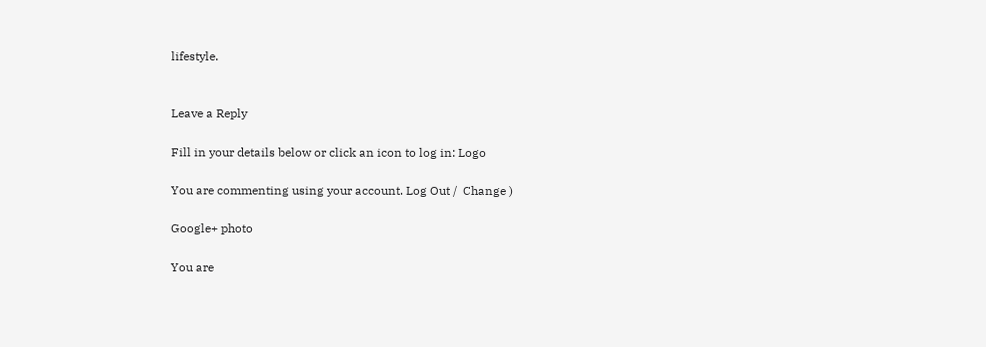lifestyle.


Leave a Reply

Fill in your details below or click an icon to log in: Logo

You are commenting using your account. Log Out /  Change )

Google+ photo

You are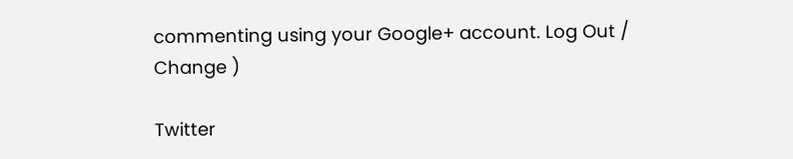commenting using your Google+ account. Log Out /  Change )

Twitter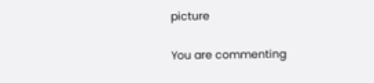picture

You are commenting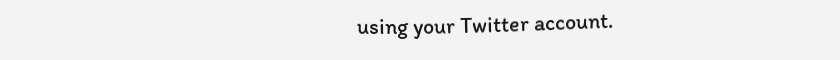using your Twitter account.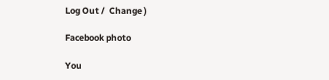Log Out /  Change )

Facebook photo

You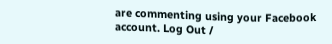are commenting using your Facebook account. Log Out /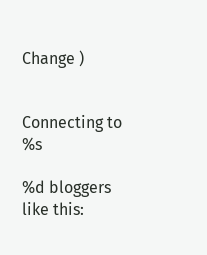Change )


Connecting to %s

%d bloggers like this: